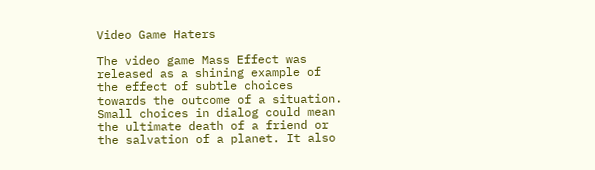Video Game Haters

The video game Mass Effect was released as a shining example of the effect of subtle choices towards the outcome of a situation. Small choices in dialog could mean the ultimate death of a friend or the salvation of a planet. It also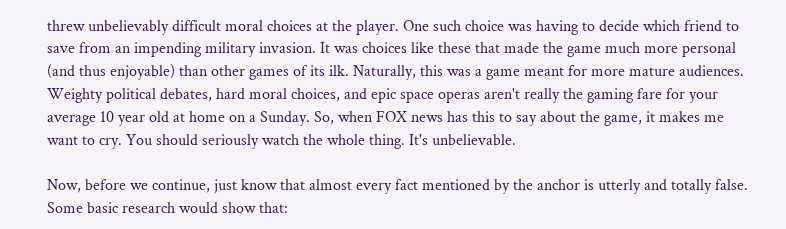threw unbelievably difficult moral choices at the player. One such choice was having to decide which friend to save from an impending military invasion. It was choices like these that made the game much more personal (and thus enjoyable) than other games of its ilk. Naturally, this was a game meant for more mature audiences. Weighty political debates, hard moral choices, and epic space operas aren't really the gaming fare for your average 10 year old at home on a Sunday. So, when FOX news has this to say about the game, it makes me want to cry. You should seriously watch the whole thing. It's unbelievable.

Now, before we continue, just know that almost every fact mentioned by the anchor is utterly and totally false. Some basic research would show that: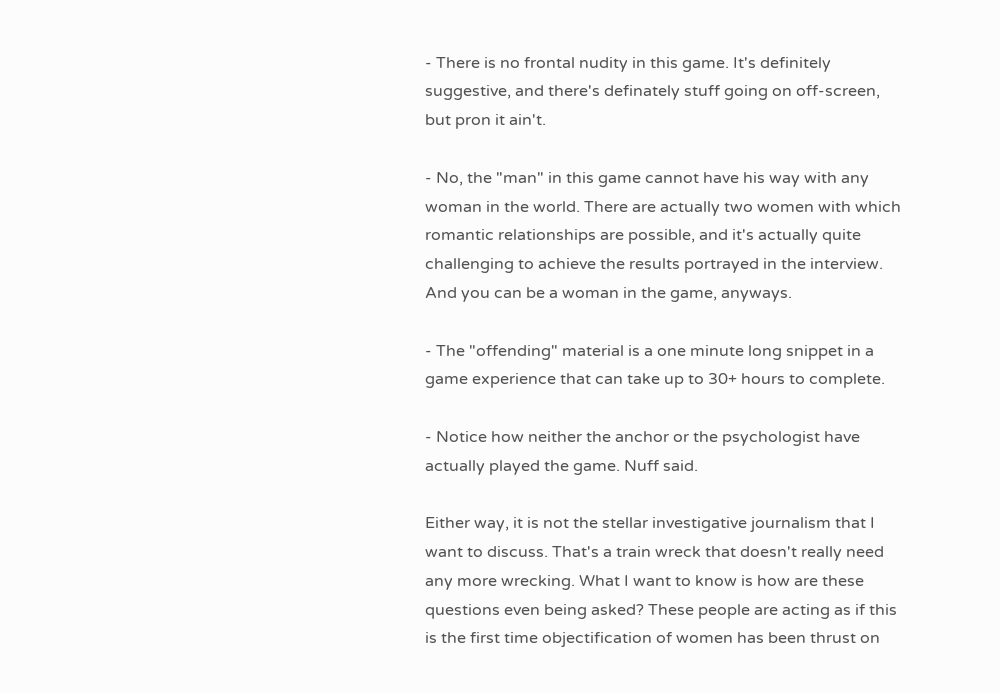- There is no frontal nudity in this game. It's definitely suggestive, and there's definately stuff going on off-screen, but pron it ain't.

- No, the "man" in this game cannot have his way with any woman in the world. There are actually two women with which romantic relationships are possible, and it's actually quite challenging to achieve the results portrayed in the interview. And you can be a woman in the game, anyways.

- The "offending" material is a one minute long snippet in a game experience that can take up to 30+ hours to complete.

- Notice how neither the anchor or the psychologist have actually played the game. Nuff said.

Either way, it is not the stellar investigative journalism that I want to discuss. That's a train wreck that doesn't really need any more wrecking. What I want to know is how are these questions even being asked? These people are acting as if this is the first time objectification of women has been thrust on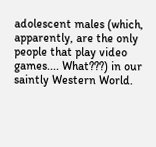adolescent males (which, apparently, are the only people that play video games.... What???) in our saintly Western World.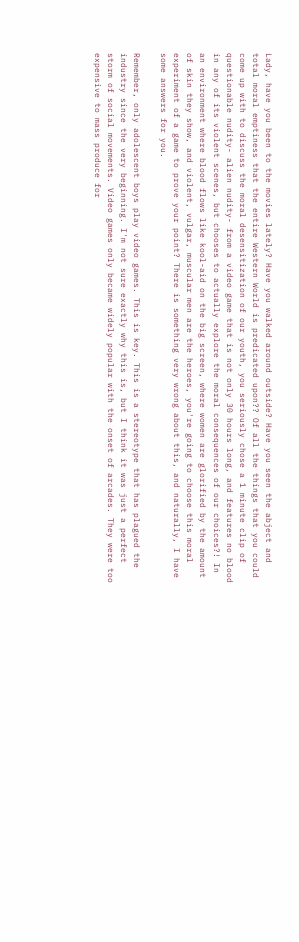Lady, have you been to the movies lately? Have you walked around outside? Have you seen the abject and total moral emptiness that the entire Western World is predicated upon?? Of all the things that you could come up with to discuss the moral desensitization of our youth, you seriously chose a 1 minute clip of questionable nudity- alien nudity- from a video game that is not only 30 hours long, and features no blood in any of its violent scenes, but chooses to actually explore the moral consequences of our choices?! In an environment where blood flows like kool-aid on the big screen, where women are glorified by the amount of skin they show, and violent, vulgar, muscular men are the heroes, you're going to choose this moral experiment of a game to prove your point? There is something very wrong about this, and naturally, I have some answers for you.

Remember, only adolescent boys play video games. This is key. This is a stereotype that has plagued the industry since the very beginning. I'm not sure exactly why this is, but I think it was just a perfect storm of social movements. Video games only became widely popular with the onset of arcades. They were too expensive to mass produce for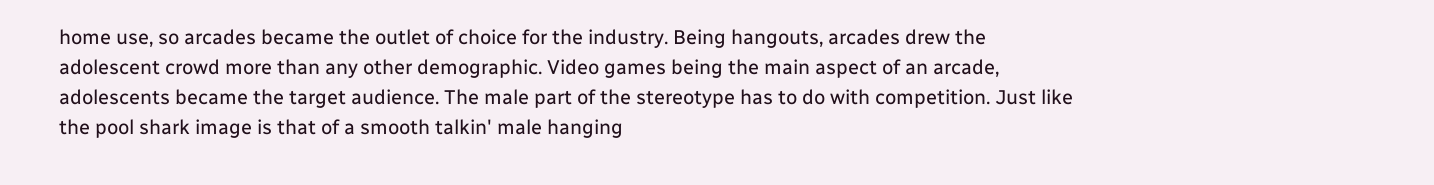home use, so arcades became the outlet of choice for the industry. Being hangouts, arcades drew the adolescent crowd more than any other demographic. Video games being the main aspect of an arcade, adolescents became the target audience. The male part of the stereotype has to do with competition. Just like the pool shark image is that of a smooth talkin' male hanging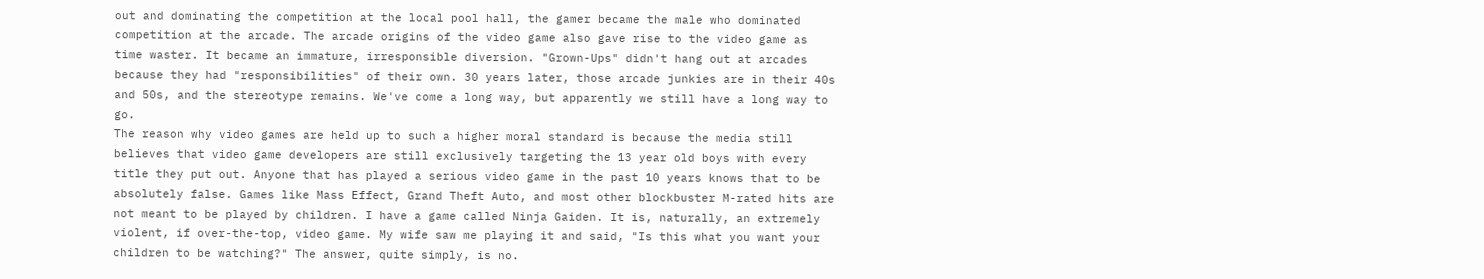out and dominating the competition at the local pool hall, the gamer became the male who dominated competition at the arcade. The arcade origins of the video game also gave rise to the video game as time waster. It became an immature, irresponsible diversion. "Grown-Ups" didn't hang out at arcades because they had "responsibilities" of their own. 30 years later, those arcade junkies are in their 40s and 50s, and the stereotype remains. We've come a long way, but apparently we still have a long way to go.
The reason why video games are held up to such a higher moral standard is because the media still believes that video game developers are still exclusively targeting the 13 year old boys with every title they put out. Anyone that has played a serious video game in the past 10 years knows that to be absolutely false. Games like Mass Effect, Grand Theft Auto, and most other blockbuster M-rated hits are not meant to be played by children. I have a game called Ninja Gaiden. It is, naturally, an extremely violent, if over-the-top, video game. My wife saw me playing it and said, "Is this what you want your children to be watching?" The answer, quite simply, is no.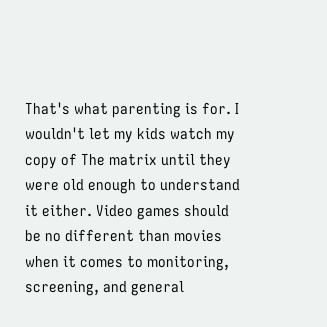That's what parenting is for. I wouldn't let my kids watch my copy of The matrix until they were old enough to understand it either. Video games should be no different than movies when it comes to monitoring, screening, and general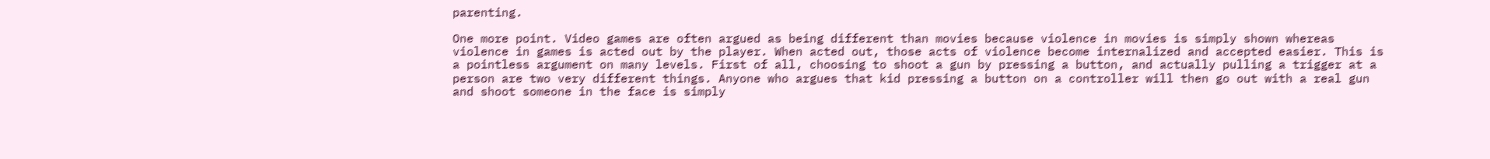parenting.

One more point. Video games are often argued as being different than movies because violence in movies is simply shown whereas violence in games is acted out by the player. When acted out, those acts of violence become internalized and accepted easier. This is a pointless argument on many levels. First of all, choosing to shoot a gun by pressing a button, and actually pulling a trigger at a person are two very different things. Anyone who argues that kid pressing a button on a controller will then go out with a real gun and shoot someone in the face is simply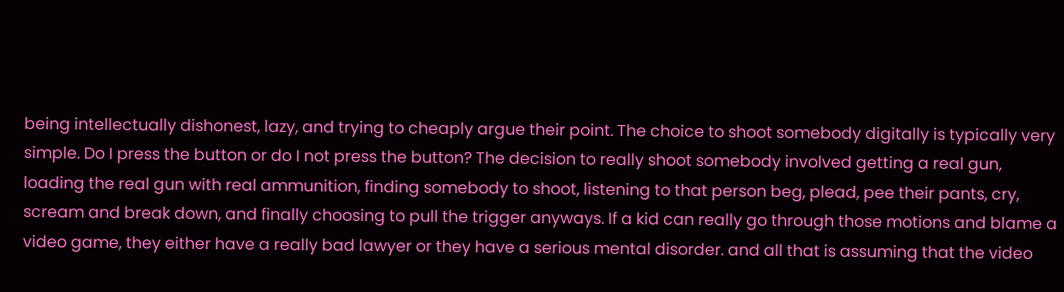being intellectually dishonest, lazy, and trying to cheaply argue their point. The choice to shoot somebody digitally is typically very simple. Do I press the button or do I not press the button? The decision to really shoot somebody involved getting a real gun, loading the real gun with real ammunition, finding somebody to shoot, listening to that person beg, plead, pee their pants, cry, scream and break down, and finally choosing to pull the trigger anyways. If a kid can really go through those motions and blame a video game, they either have a really bad lawyer or they have a serious mental disorder. and all that is assuming that the video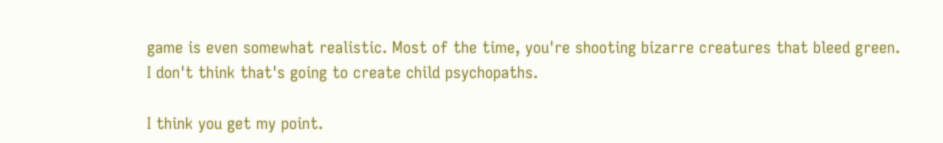game is even somewhat realistic. Most of the time, you're shooting bizarre creatures that bleed green. I don't think that's going to create child psychopaths.

I think you get my point.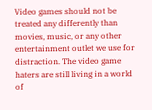Video games should not be treated any differently than movies, music, or any other entertainment outlet we use for distraction. The video game haters are still living in a world of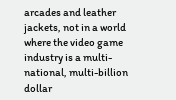arcades and leather jackets, not in a world where the video game industry is a multi-national, multi-billion dollar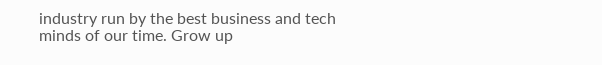industry run by the best business and tech minds of our time. Grow up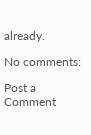already.

No comments:

Post a Comment